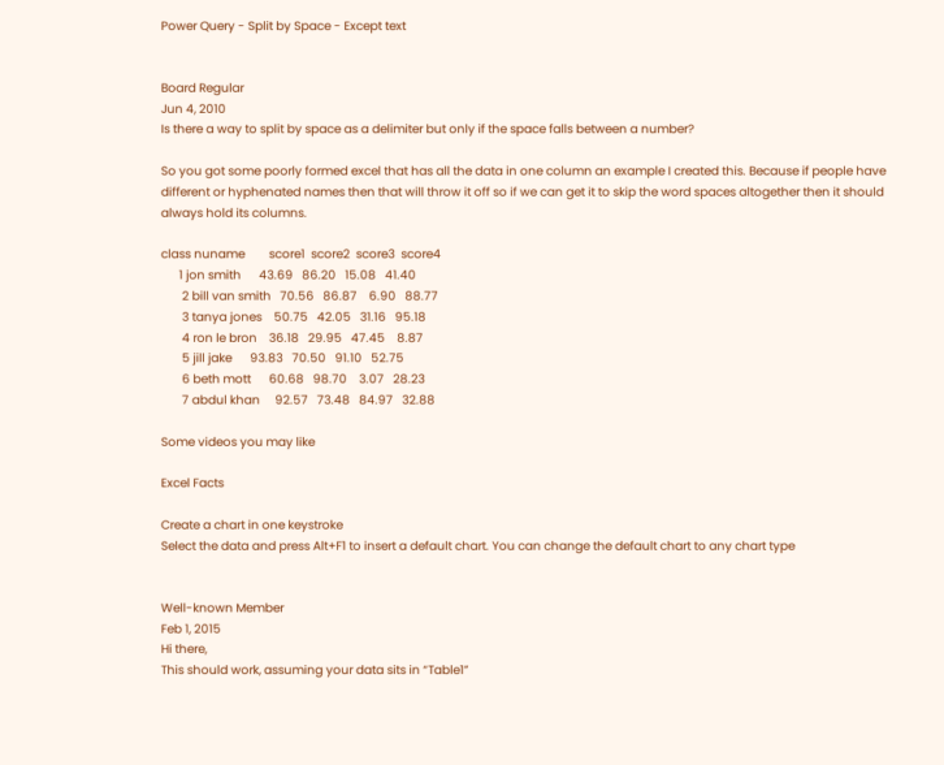Power Query - Split by Space - Except text


Board Regular
Jun 4, 2010
Is there a way to split by space as a delimiter but only if the space falls between a number?

So you got some poorly formed excel that has all the data in one column an example I created this. Because if people have different or hyphenated names then that will throw it off so if we can get it to skip the word spaces altogether then it should always hold its columns.

class nuname        score1  score2  score3  score4
      1 jon smith      43.69   86.20   15.08   41.40
       2 bill van smith   70.56   86.87    6.90   88.77
       3 tanya jones    50.75   42.05   31.16   95.18
       4 ron le bron    36.18   29.95   47.45    8.87
       5 jill jake      93.83   70.50   91.10   52.75
       6 beth mott      60.68   98.70    3.07   28.23
       7 abdul khan     92.57   73.48   84.97   32.88

Some videos you may like

Excel Facts

Create a chart in one keystroke
Select the data and press Alt+F1 to insert a default chart. You can change the default chart to any chart type


Well-known Member
Feb 1, 2015
Hi there,
This should work, assuming your data sits in “Table1”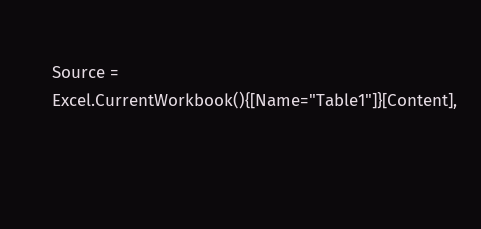Source = Excel.CurrentWorkbook(){[Name="Table1"]}[Content],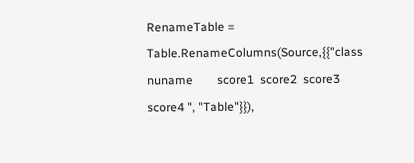RenameTable = Table.RenameColumns(Source,{{"class nuname        score1  score2  score3  score4 ", "Table"}}),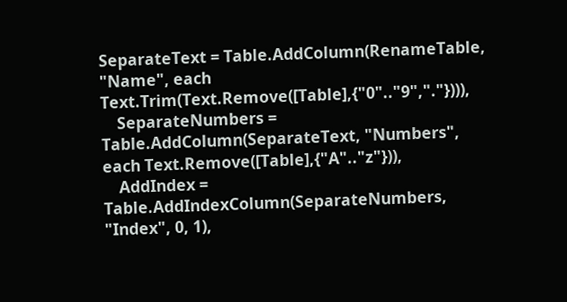SeparateText = Table.AddColumn(RenameTable, "Name", each Text.Trim(Text.Remove([Table],{"0".."9","."}))),
    SeparateNumbers = Table.AddColumn(SeparateText, "Numbers", each Text.Remove([Table],{"A".."z"})),
    AddIndex = Table.AddIndexColumn(SeparateNumbers, "Index", 0, 1),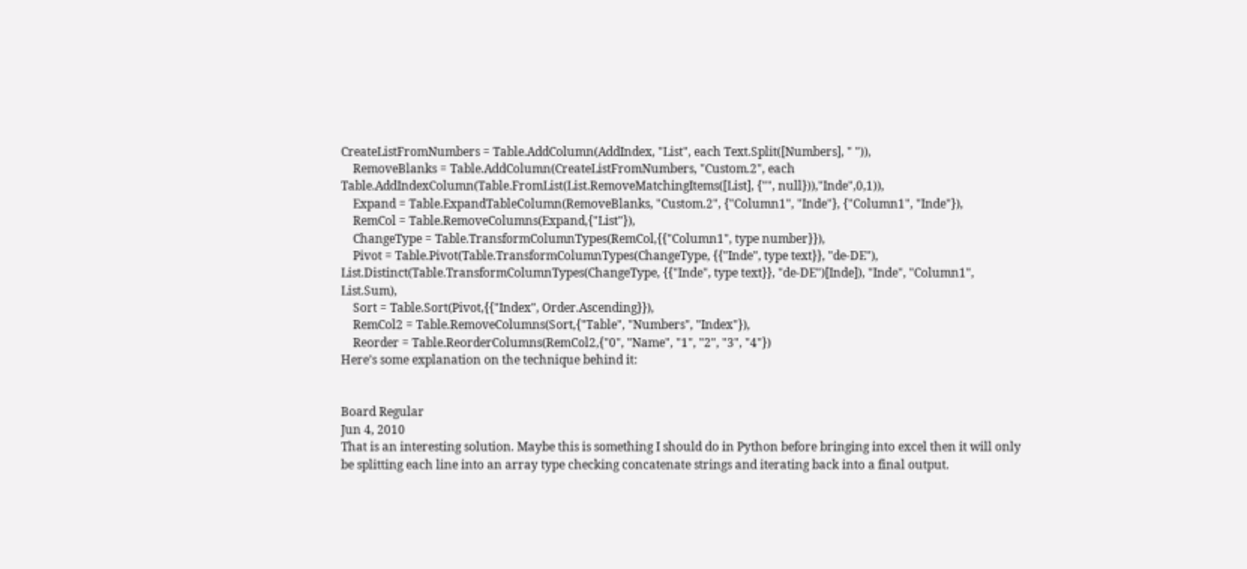CreateListFromNumbers = Table.AddColumn(AddIndex, "List", each Text.Split([Numbers], " ")),
    RemoveBlanks = Table.AddColumn(CreateListFromNumbers, "Custom.2", each Table.AddIndexColumn(Table.FromList(List.RemoveMatchingItems([List], {"", null})),"Inde",0,1)),
    Expand = Table.ExpandTableColumn(RemoveBlanks, "Custom.2", {"Column1", "Inde"}, {"Column1", "Inde"}),
    RemCol = Table.RemoveColumns(Expand,{"List"}),
    ChangeType = Table.TransformColumnTypes(RemCol,{{"Column1", type number}}),
    Pivot = Table.Pivot(Table.TransformColumnTypes(ChangeType, {{"Inde", type text}}, "de-DE"), List.Distinct(Table.TransformColumnTypes(ChangeType, {{"Inde", type text}}, "de-DE")[Inde]), "Inde", "Column1", List.Sum),
    Sort = Table.Sort(Pivot,{{"Index", Order.Ascending}}),
    RemCol2 = Table.RemoveColumns(Sort,{"Table", "Numbers", "Index"}),
    Reorder = Table.ReorderColumns(RemCol2,{"0", "Name", "1", "2", "3", "4"})
Here’s some explanation on the technique behind it:


Board Regular
Jun 4, 2010
That is an interesting solution. Maybe this is something I should do in Python before bringing into excel then it will only be splitting each line into an array type checking concatenate strings and iterating back into a final output.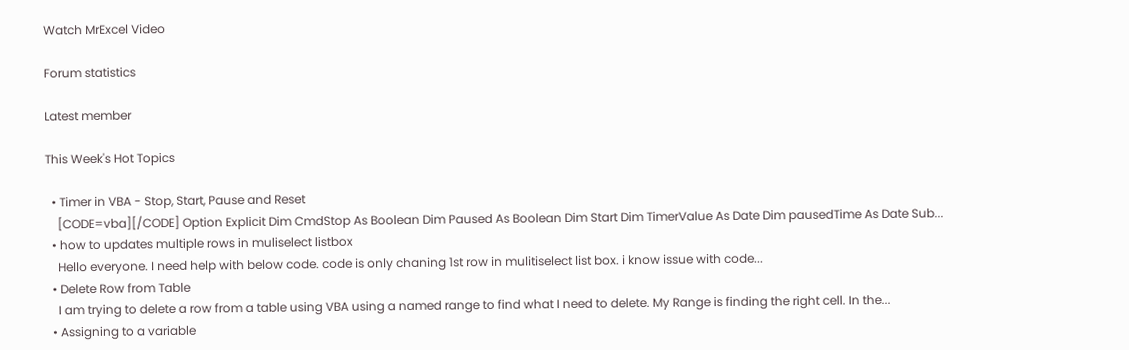Watch MrExcel Video

Forum statistics

Latest member

This Week's Hot Topics

  • Timer in VBA - Stop, Start, Pause and Reset
    [CODE=vba][/CODE] Option Explicit Dim CmdStop As Boolean Dim Paused As Boolean Dim Start Dim TimerValue As Date Dim pausedTime As Date Sub...
  • how to updates multiple rows in muliselect listbox
    Hello everyone. I need help with below code. code is only chaning 1st row in mulitiselect list box. i know issue with code...
  • Delete Row from Table
    I am trying to delete a row from a table using VBA using a named range to find what I need to delete. My Range is finding the right cell. In the...
  • Assigning to a variable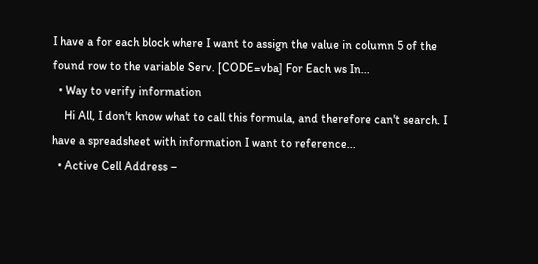I have a for each block where I want to assign the value in column 5 of the found row to the variable Serv. [CODE=vba] For Each ws In...
  • Way to verify information
    Hi All, I don't know what to call this formula, and therefore can't search. I have a spreadsheet with information I want to reference...
  • Active Cell Address –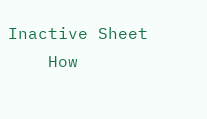Inactive Sheet
    How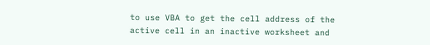to use VBA to get the cell address of the active cell in an inactive worksheet and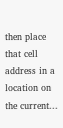then place that cell address in a location on the current...